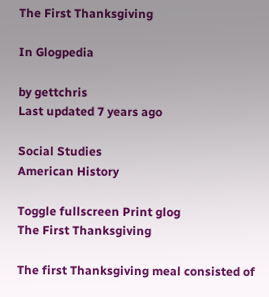The First Thanksgiving

In Glogpedia

by gettchris
Last updated 7 years ago

Social Studies
American History

Toggle fullscreen Print glog
The First Thanksgiving

The first Thanksgiving meal consisted of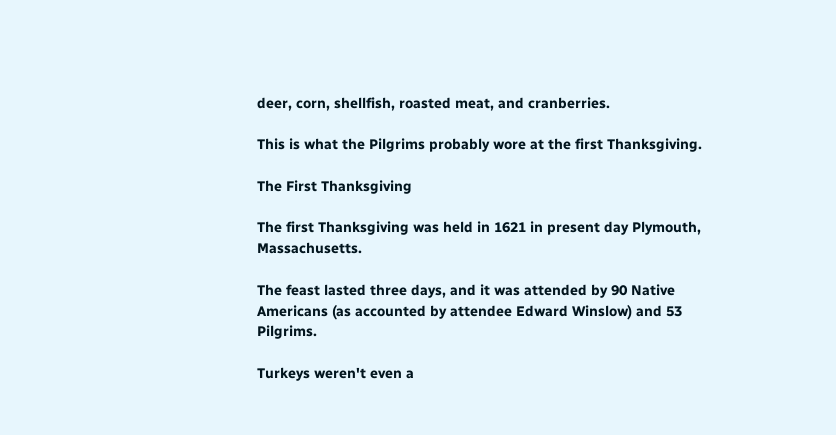deer, corn, shellfish, roasted meat, and cranberries.

This is what the Pilgrims probably wore at the first Thanksgiving.

The First Thanksgiving

The first Thanksgiving was held in 1621 in present day Plymouth, Massachusetts.

The feast lasted three days, and it was attended by 90 Native Americans (as accounted by attendee Edward Winslow) and 53 Pilgrims.

Turkeys weren't even a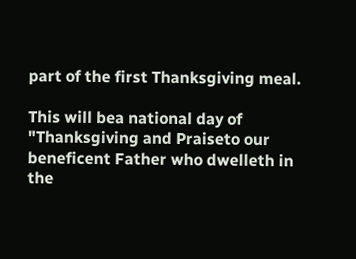part of the first Thanksgiving meal.

This will bea national day of "Thanksgiving and Praiseto our beneficent Father who dwelleth in the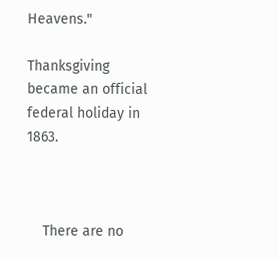Heavens."

Thanksgiving became an official federal holiday in 1863.



    There are no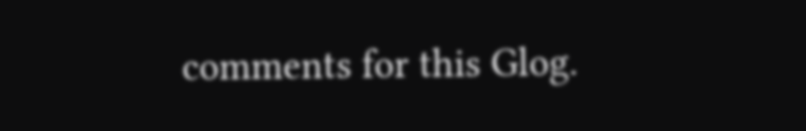comments for this Glog.